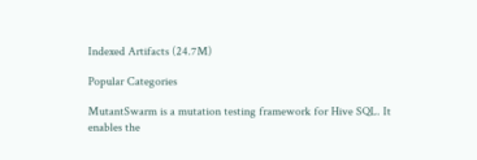Indexed Artifacts (24.7M)

Popular Categories

MutantSwarm is a mutation testing framework for Hive SQL. It enables the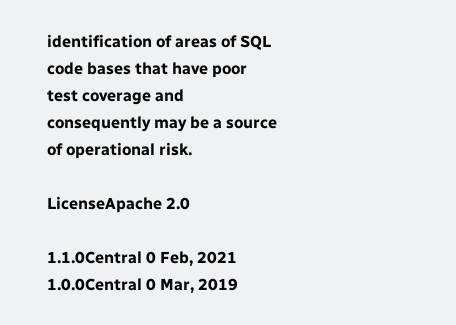identification of areas of SQL code bases that have poor test coverage and consequently may be a source of operational risk.

LicenseApache 2.0

1.1.0Central 0 Feb, 2021
1.0.0Central 0 Mar, 2019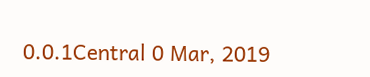0.0.1Central 0 Mar, 2019